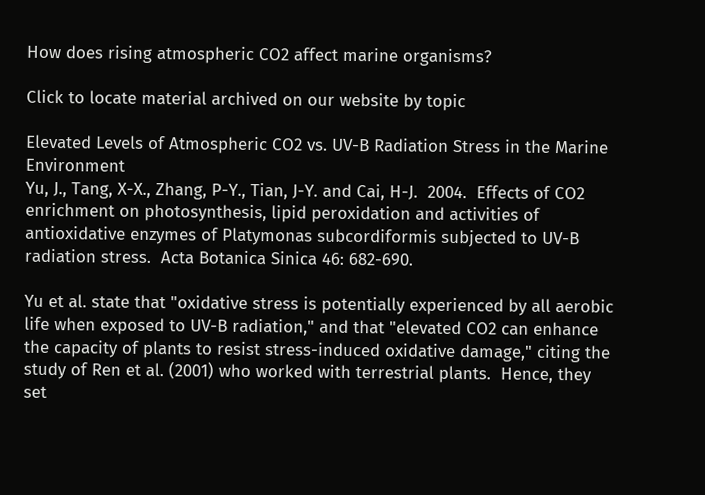How does rising atmospheric CO2 affect marine organisms?

Click to locate material archived on our website by topic

Elevated Levels of Atmospheric CO2 vs. UV-B Radiation Stress in the Marine Environment
Yu, J., Tang, X-X., Zhang, P-Y., Tian, J-Y. and Cai, H-J.  2004.  Effects of CO2 enrichment on photosynthesis, lipid peroxidation and activities of antioxidative enzymes of Platymonas subcordiformis subjected to UV-B radiation stress.  Acta Botanica Sinica 46: 682-690.

Yu et al. state that "oxidative stress is potentially experienced by all aerobic life when exposed to UV-B radiation," and that "elevated CO2 can enhance the capacity of plants to resist stress-induced oxidative damage," citing the study of Ren et al. (2001) who worked with terrestrial plants.  Hence, they set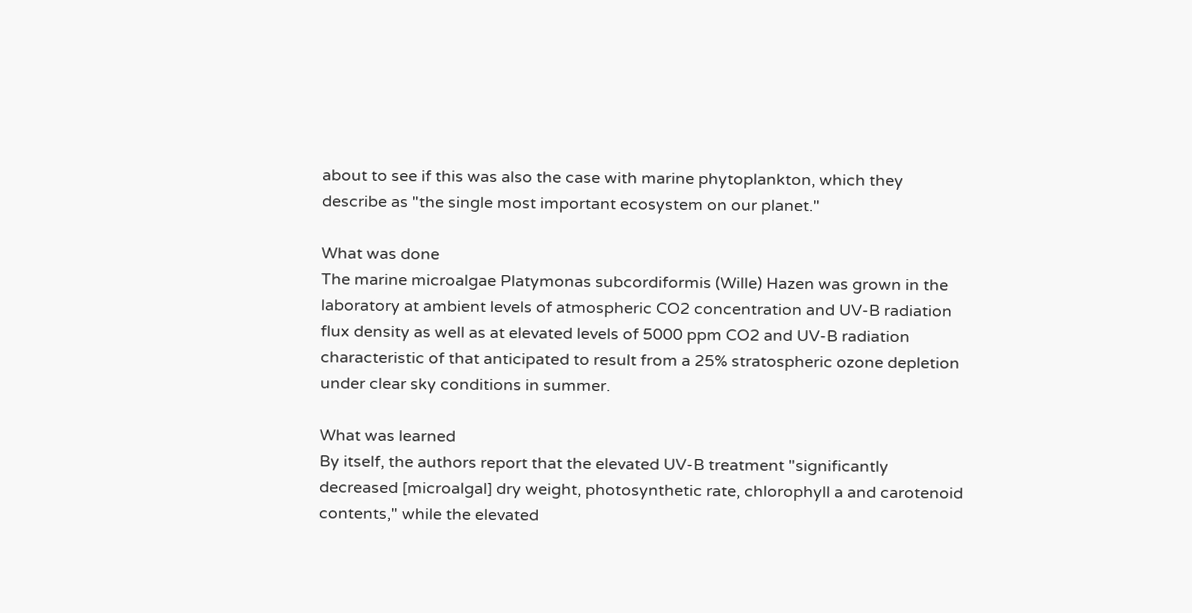about to see if this was also the case with marine phytoplankton, which they describe as "the single most important ecosystem on our planet."

What was done
The marine microalgae Platymonas subcordiformis (Wille) Hazen was grown in the laboratory at ambient levels of atmospheric CO2 concentration and UV-B radiation flux density as well as at elevated levels of 5000 ppm CO2 and UV-B radiation characteristic of that anticipated to result from a 25% stratospheric ozone depletion under clear sky conditions in summer.

What was learned
By itself, the authors report that the elevated UV-B treatment "significantly decreased [microalgal] dry weight, photosynthetic rate, chlorophyll a and carotenoid contents," while the elevated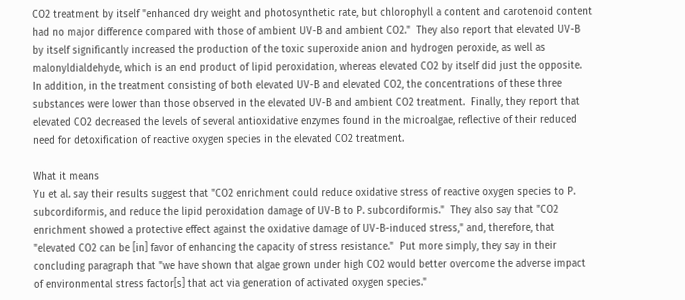CO2 treatment by itself "enhanced dry weight and photosynthetic rate, but chlorophyll a content and carotenoid content had no major difference compared with those of ambient UV-B and ambient CO2."  They also report that elevated UV-B by itself significantly increased the production of the toxic superoxide anion and hydrogen peroxide, as well as malonyldialdehyde, which is an end product of lipid peroxidation, whereas elevated CO2 by itself did just the opposite.  In addition, in the treatment consisting of both elevated UV-B and elevated CO2, the concentrations of these three substances were lower than those observed in the elevated UV-B and ambient CO2 treatment.  Finally, they report that elevated CO2 decreased the levels of several antioxidative enzymes found in the microalgae, reflective of their reduced need for detoxification of reactive oxygen species in the elevated CO2 treatment.

What it means
Yu et al. say their results suggest that "CO2 enrichment could reduce oxidative stress of reactive oxygen species to P. subcordiformis, and reduce the lipid peroxidation damage of UV-B to P. subcordiformis."  They also say that "CO2 enrichment showed a protective effect against the oxidative damage of UV-B-induced stress," and, therefore, that "elevated CO2 can be [in] favor of enhancing the capacity of stress resistance."  Put more simply, they say in their concluding paragraph that "we have shown that algae grown under high CO2 would better overcome the adverse impact of environmental stress factor[s] that act via generation of activated oxygen species."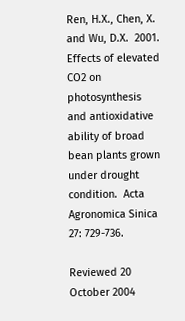Ren, H.X., Chen, X. and Wu, D.X.  2001.  Effects of elevated CO2 on photosynthesis and antioxidative ability of broad bean plants grown under drought condition.  Acta Agronomica Sinica 27: 729-736.

Reviewed 20 October 2004